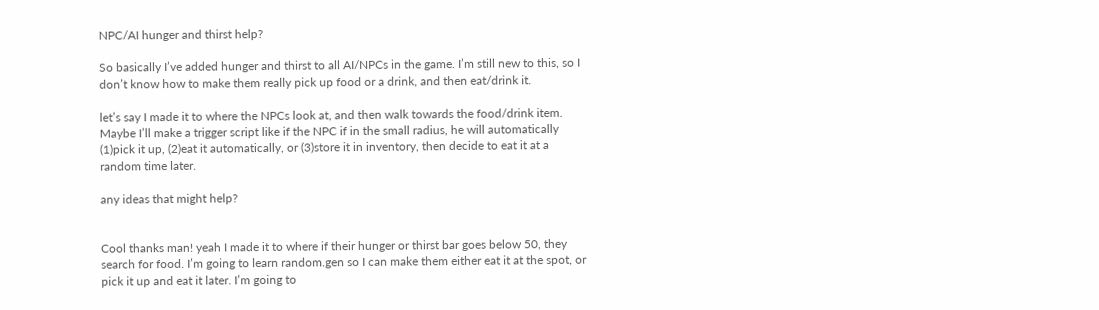NPC/AI hunger and thirst help?

So basically I’ve added hunger and thirst to all AI/NPCs in the game. I’m still new to this, so I don’t know how to make them really pick up food or a drink, and then eat/drink it.

let’s say I made it to where the NPCs look at, and then walk towards the food/drink item. Maybe I’ll make a trigger script like if the NPC if in the small radius, he will automatically (1)pick it up, (2)eat it automatically, or (3)store it in inventory, then decide to eat it at a random time later.

any ideas that might help?


Cool thanks man! yeah I made it to where if their hunger or thirst bar goes below 50, they search for food. I’m going to learn random.gen so I can make them either eat it at the spot, or pick it up and eat it later. I’m going to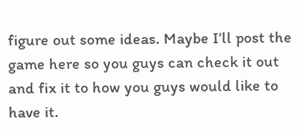figure out some ideas. Maybe I’ll post the game here so you guys can check it out and fix it to how you guys would like to have it.